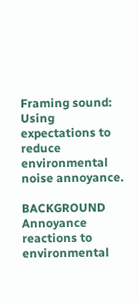Framing sound: Using expectations to reduce environmental noise annoyance.

BACKGROUND Annoyance reactions to environmental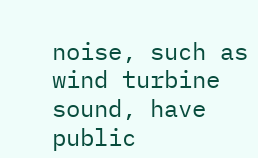noise, such as wind turbine sound, have public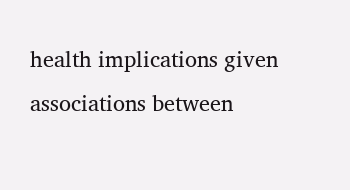health implications given associations between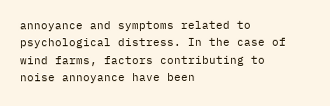annoyance and symptoms related to psychological distress. In the case of wind farms, factors contributing to noise annoyance have been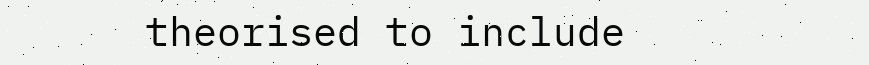theorised to include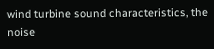wind turbine sound characteristics, the noise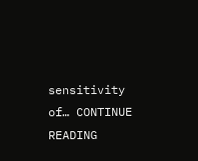sensitivity of… CONTINUE READING